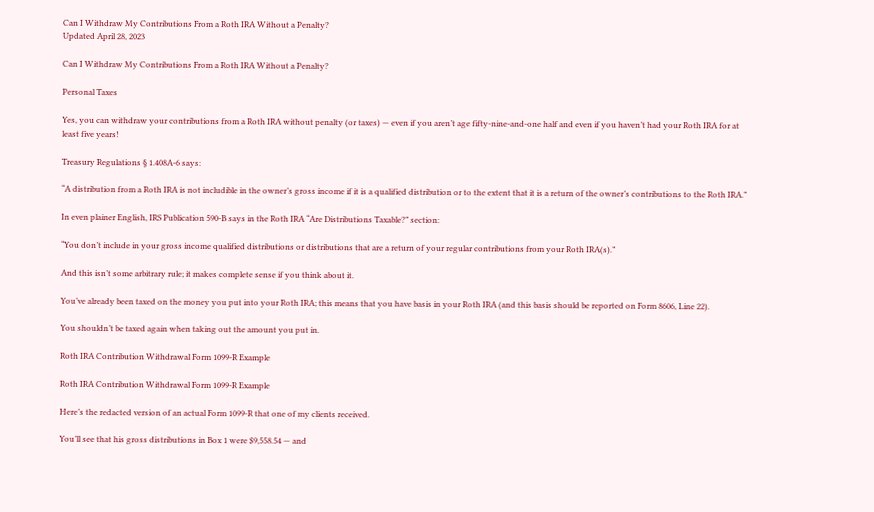Can I Withdraw My Contributions From a Roth IRA Without a Penalty?
Updated April 28, 2023

Can I Withdraw My Contributions From a Roth IRA Without a Penalty?

Personal Taxes

Yes, you can withdraw your contributions from a Roth IRA without penalty (or taxes) — even if you aren’t age fifty-nine-and-one half and even if you haven’t had your Roth IRA for at least five years!

Treasury Regulations § 1.408A-6 says:

“A distribution from a Roth IRA is not includible in the owner’s gross income if it is a qualified distribution or to the extent that it is a return of the owner’s contributions to the Roth IRA.”

In even plainer English, IRS Publication 590-B says in the Roth IRA “Are Distributions Taxable?” section:

“You don’t include in your gross income qualified distributions or distributions that are a return of your regular contributions from your Roth IRA(s).”

And this isn’t some arbitrary rule; it makes complete sense if you think about it.

You’ve already been taxed on the money you put into your Roth IRA; this means that you have basis in your Roth IRA (and this basis should be reported on Form 8606, Line 22).

You shouldn’t be taxed again when taking out the amount you put in.

Roth IRA Contribution Withdrawal Form 1099-R Example

Roth IRA Contribution Withdrawal Form 1099-R Example

Here’s the redacted version of an actual Form 1099-R that one of my clients received.

You’ll see that his gross distributions in Box 1 were $9,558.54 — and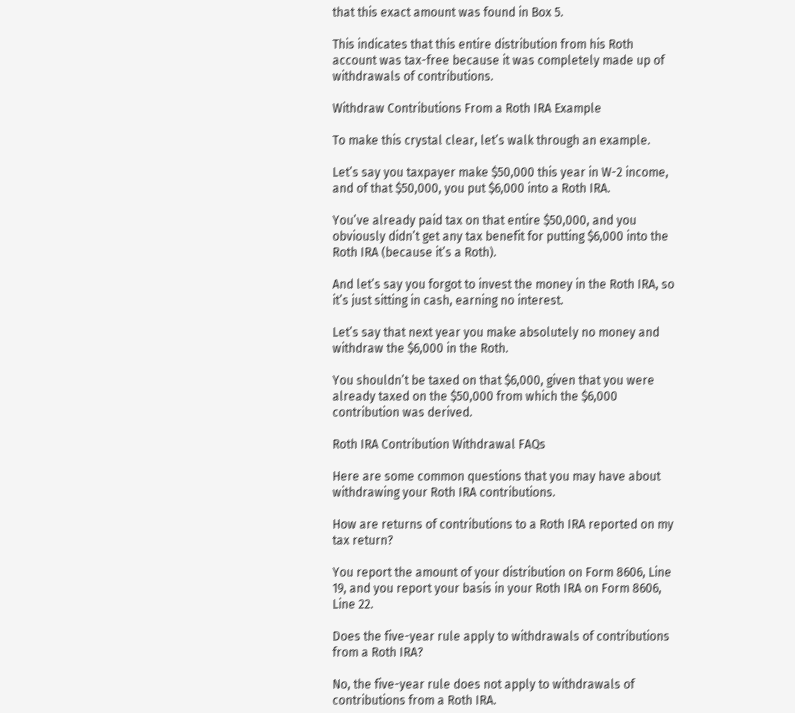that this exact amount was found in Box 5.

This indicates that this entire distribution from his Roth account was tax-free because it was completely made up of withdrawals of contributions.

Withdraw Contributions From a Roth IRA Example

To make this crystal clear, let’s walk through an example.

Let’s say you taxpayer make $50,000 this year in W-2 income, and of that $50,000, you put $6,000 into a Roth IRA.

You’ve already paid tax on that entire $50,000, and you obviously didn’t get any tax benefit for putting $6,000 into the Roth IRA (because it’s a Roth).

And let’s say you forgot to invest the money in the Roth IRA, so it’s just sitting in cash, earning no interest.

Let’s say that next year you make absolutely no money and withdraw the $6,000 in the Roth.

You shouldn’t be taxed on that $6,000, given that you were already taxed on the $50,000 from which the $6,000 contribution was derived.

Roth IRA Contribution Withdrawal FAQs

Here are some common questions that you may have about withdrawing your Roth IRA contributions.

How are returns of contributions to a Roth IRA reported on my tax return?

You report the amount of your distribution on Form 8606, Line 19, and you report your basis in your Roth IRA on Form 8606, Line 22.

Does the five-year rule apply to withdrawals of contributions from a Roth IRA?

No, the five-year rule does not apply to withdrawals of contributions from a Roth IRA.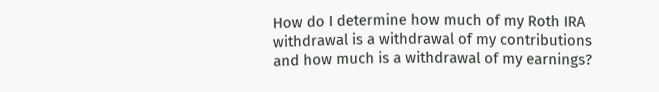How do I determine how much of my Roth IRA withdrawal is a withdrawal of my contributions and how much is a withdrawal of my earnings?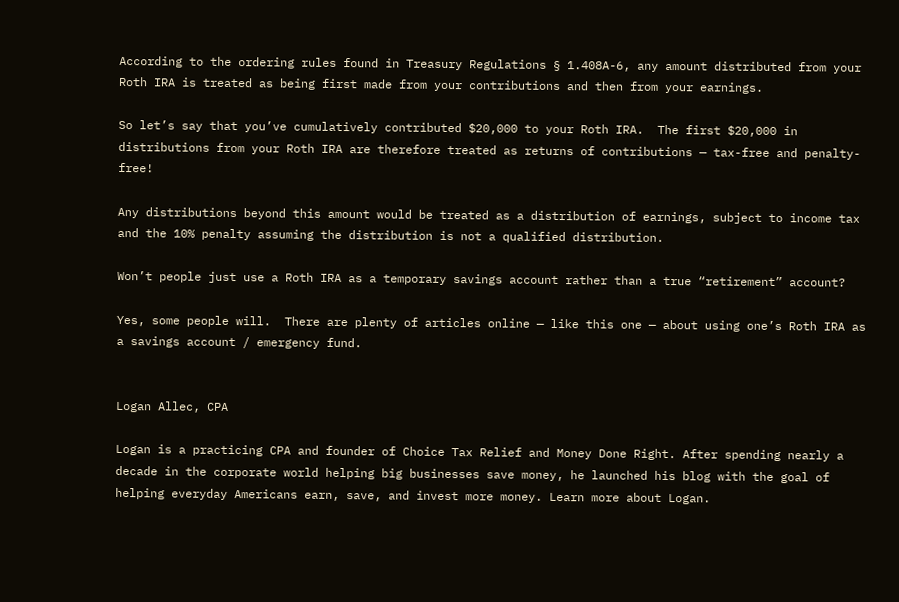According to the ordering rules found in Treasury Regulations § 1.408A-6, any amount distributed from your Roth IRA is treated as being first made from your contributions and then from your earnings.

So let’s say that you’ve cumulatively contributed $20,000 to your Roth IRA.  The first $20,000 in distributions from your Roth IRA are therefore treated as returns of contributions — tax-free and penalty-free!

Any distributions beyond this amount would be treated as a distribution of earnings, subject to income tax and the 10% penalty assuming the distribution is not a qualified distribution.

Won’t people just use a Roth IRA as a temporary savings account rather than a true “retirement” account?

Yes, some people will.  There are plenty of articles online — like this one — about using one’s Roth IRA as a savings account / emergency fund.


Logan Allec, CPA

Logan is a practicing CPA and founder of Choice Tax Relief and Money Done Right. After spending nearly a decade in the corporate world helping big businesses save money, he launched his blog with the goal of helping everyday Americans earn, save, and invest more money. Learn more about Logan.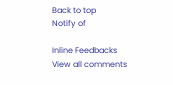Back to top
Notify of

Inline Feedbacks
View all comments